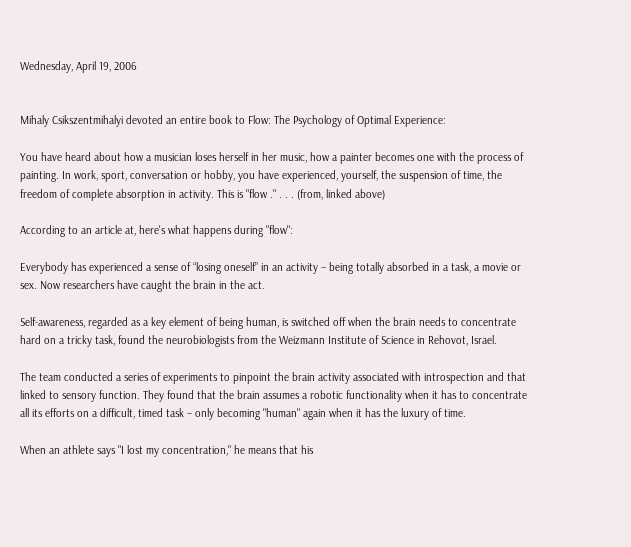Wednesday, April 19, 2006


Mihaly Csikszentmihalyi devoted an entire book to Flow: The Psychology of Optimal Experience:

You have heard about how a musician loses herself in her music, how a painter becomes one with the process of painting. In work, sport, conversation or hobby, you have experienced, yourself, the suspension of time, the freedom of complete absorption in activity. This is "flow ." . . . (from, linked above)

According to an article at, here's what happens during "flow":

Everybody has experienced a sense of “losing oneself” in an activity – being totally absorbed in a task, a movie or sex. Now researchers have caught the brain in the act.

Self-awareness, regarded as a key element of being human, is switched off when the brain needs to concentrate hard on a tricky task, found the neurobiologists from the Weizmann Institute of Science in Rehovot, Israel.

The team conducted a series of experiments to pinpoint the brain activity associated with introspection and that linked to sensory function. They found that the brain assumes a robotic functionality when it has to concentrate all its efforts on a difficult, timed task – only becoming "human" again when it has the luxury of time.

When an athlete says "I lost my concentration," he means that his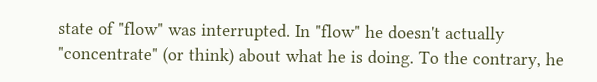state of "flow" was interrupted. In "flow" he doesn't actually "concentrate" (or think) about what he is doing. To the contrary, he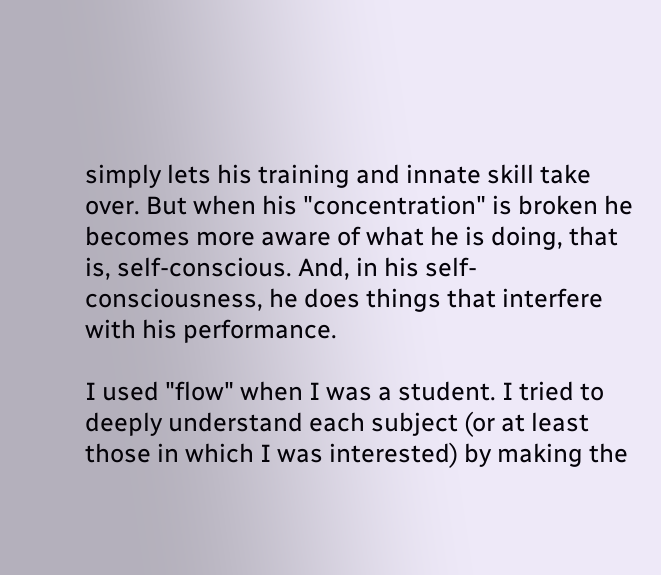simply lets his training and innate skill take over. But when his "concentration" is broken he becomes more aware of what he is doing, that is, self-conscious. And, in his self-consciousness, he does things that interfere with his performance.

I used "flow" when I was a student. I tried to deeply understand each subject (or at least those in which I was interested) by making the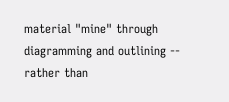material "mine" through diagramming and outlining -- rather than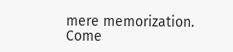mere memorization. Come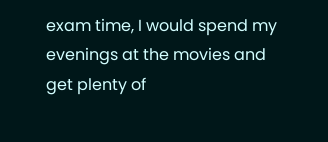exam time, I would spend my evenings at the movies and get plenty of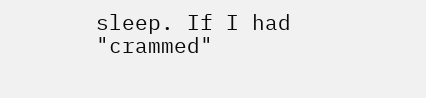sleep. If I had "crammed"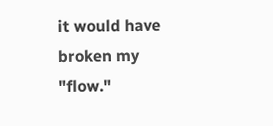it would have broken my "flow."